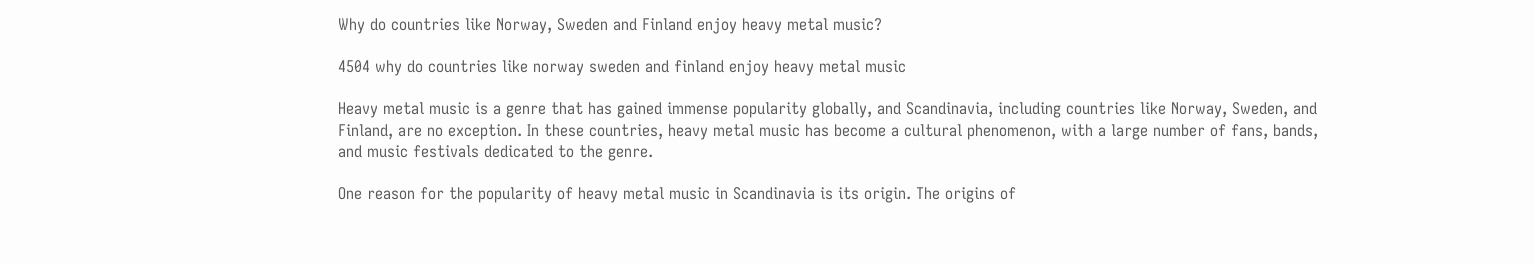Why do countries like Norway, Sweden and Finland enjoy heavy metal music?

4504 why do countries like norway sweden and finland enjoy heavy metal music

Heavy metal music is a genre that has gained immense popularity globally, and Scandinavia, including countries like Norway, Sweden, and Finland, are no exception. In these countries, heavy metal music has become a cultural phenomenon, with a large number of fans, bands, and music festivals dedicated to the genre.

One reason for the popularity of heavy metal music in Scandinavia is its origin. The origins of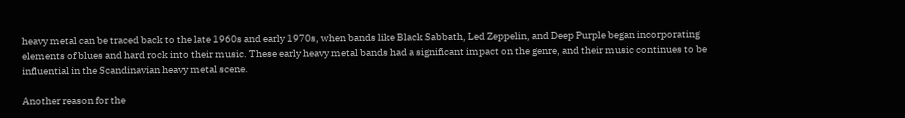heavy metal can be traced back to the late 1960s and early 1970s, when bands like Black Sabbath, Led Zeppelin, and Deep Purple began incorporating elements of blues and hard rock into their music. These early heavy metal bands had a significant impact on the genre, and their music continues to be influential in the Scandinavian heavy metal scene.

Another reason for the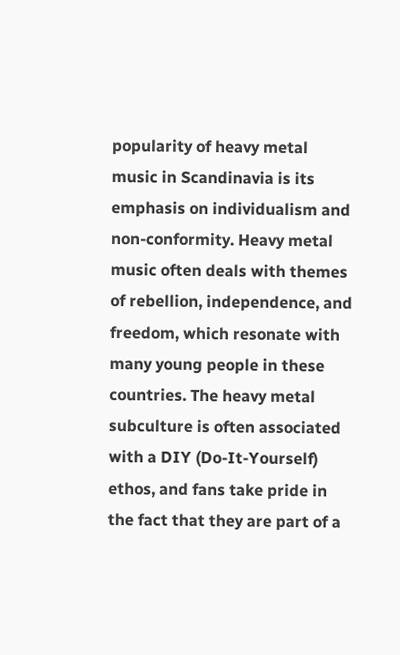popularity of heavy metal music in Scandinavia is its emphasis on individualism and non-conformity. Heavy metal music often deals with themes of rebellion, independence, and freedom, which resonate with many young people in these countries. The heavy metal subculture is often associated with a DIY (Do-It-Yourself) ethos, and fans take pride in the fact that they are part of a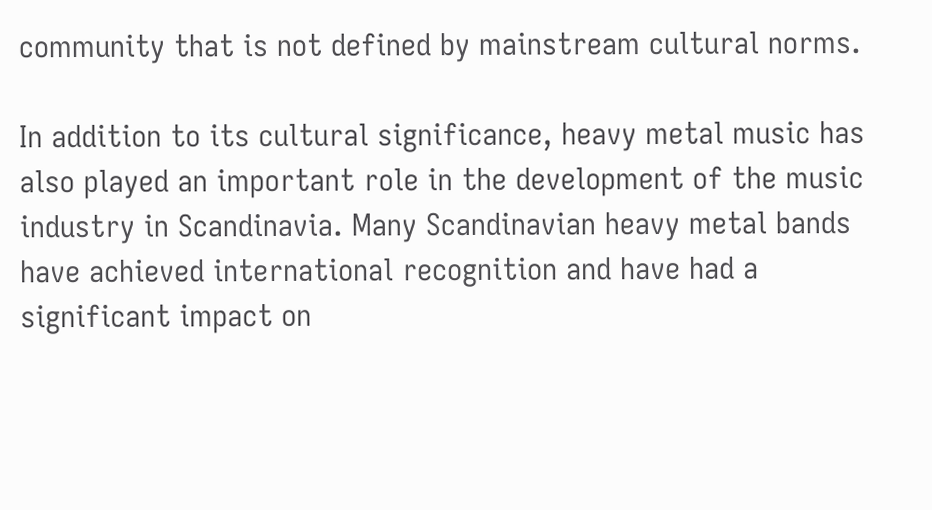community that is not defined by mainstream cultural norms.

In addition to its cultural significance, heavy metal music has also played an important role in the development of the music industry in Scandinavia. Many Scandinavian heavy metal bands have achieved international recognition and have had a significant impact on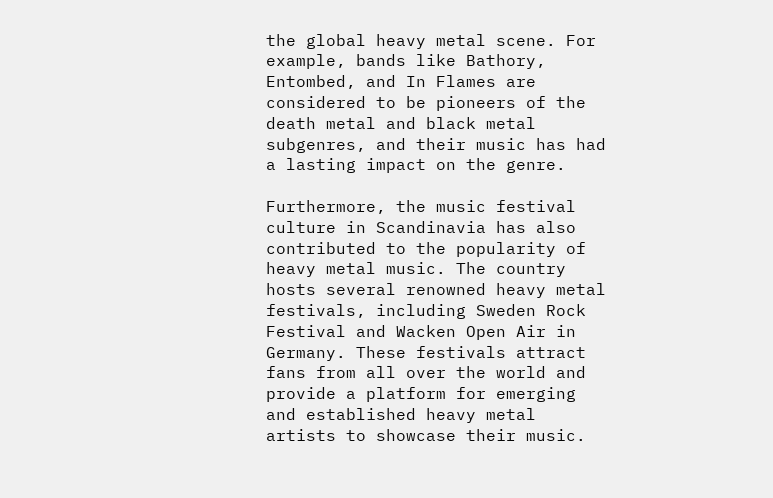the global heavy metal scene. For example, bands like Bathory, Entombed, and In Flames are considered to be pioneers of the death metal and black metal subgenres, and their music has had a lasting impact on the genre.

Furthermore, the music festival culture in Scandinavia has also contributed to the popularity of heavy metal music. The country hosts several renowned heavy metal festivals, including Sweden Rock Festival and Wacken Open Air in Germany. These festivals attract fans from all over the world and provide a platform for emerging and established heavy metal artists to showcase their music.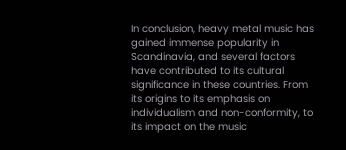In conclusion, heavy metal music has gained immense popularity in Scandinavia, and several factors have contributed to its cultural significance in these countries. From its origins to its emphasis on individualism and non-conformity, to its impact on the music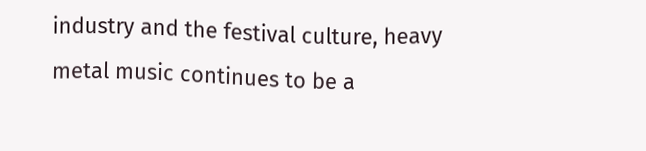industry and the festival culture, heavy metal music continues to be a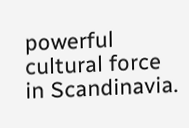powerful cultural force in Scandinavia.